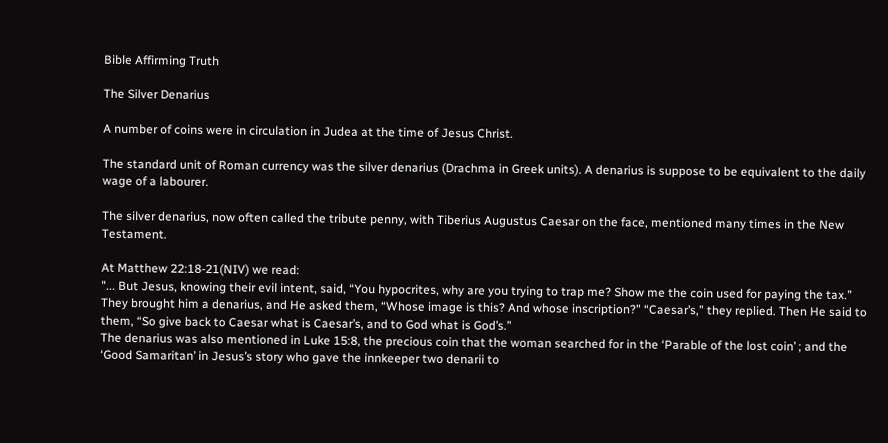Bible Affirming Truth

The Silver Denarius

A number of coins were in circulation in Judea at the time of Jesus Christ.

The standard unit of Roman currency was the silver denarius (Drachma in Greek units). A denarius is suppose to be equivalent to the daily wage of a labourer.

The silver denarius, now often called the tribute penny, with Tiberius Augustus Caesar on the face, mentioned many times in the New Testament.

At Matthew 22:18-21(NIV) we read:
"... But Jesus, knowing their evil intent, said, “You hypocrites, why are you trying to trap me? Show me the coin used for paying the tax.” They brought him a denarius, and He asked them, “Whose image is this? And whose inscription?” “Caesar’s,” they replied. Then He said to them, “So give back to Caesar what is Caesar’s, and to God what is God’s.”
The denarius was also mentioned in Luke 15:8, the precious coin that the woman searched for in the ‘Parable of the lost coin’ ; and the ‘Good Samaritan’ in Jesus’s story who gave the innkeeper two denarii to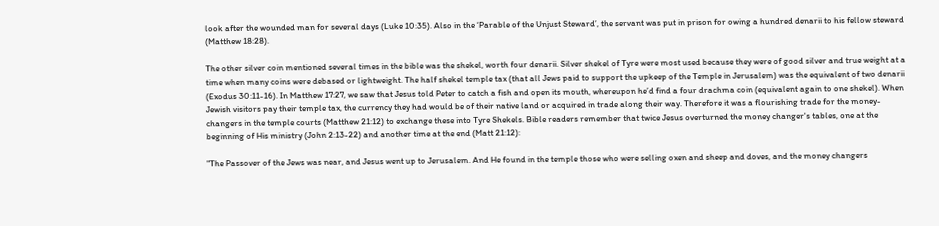look after the wounded man for several days (Luke 10:35). Also in the ‘Parable of the Unjust Steward’, the servant was put in prison for owing a hundred denarii to his fellow steward (Matthew 18:28).

The other silver coin mentioned several times in the bible was the shekel, worth four denarii. Silver shekel of Tyre were most used because they were of good silver and true weight at a time when many coins were debased or lightweight. The half shekel temple tax (that all Jews paid to support the upkeep of the Temple in Jerusalem) was the equivalent of two denarii (Exodus 30:11-16). In Matthew 17:27, we saw that Jesus told Peter to catch a fish and open its mouth, whereupon he’d find a four drachma coin (equivalent again to one shekel). When Jewish visitors pay their temple tax, the currency they had would be of their native land or acquired in trade along their way. Therefore it was a flourishing trade for the money-changers in the temple courts (Matthew 21:12) to exchange these into Tyre Shekels. Bible readers remember that twice Jesus overturned the money changer's tables, one at the beginning of His ministry (John 2:13-22) and another time at the end (Matt 21:12):

"The Passover of the Jews was near, and Jesus went up to Jerusalem. And He found in the temple those who were selling oxen and sheep and doves, and the money changers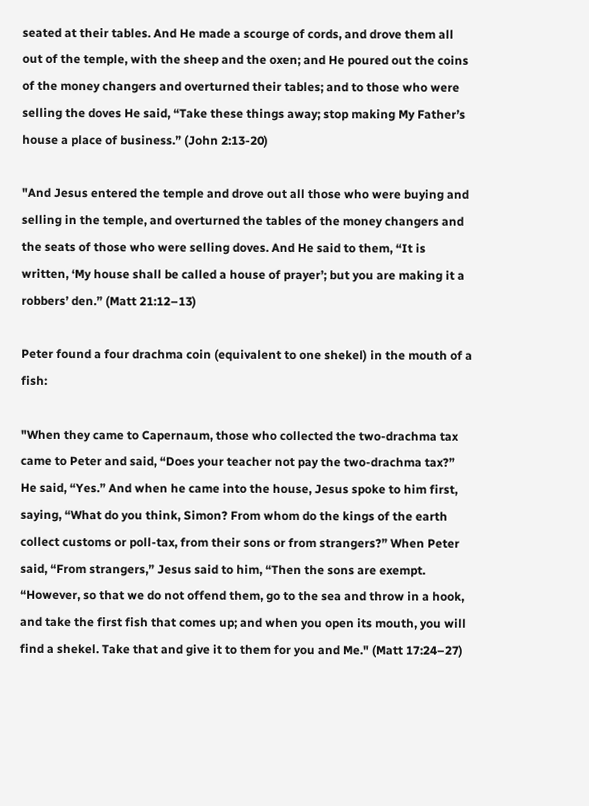seated at their tables. And He made a scourge of cords, and drove them all out of the temple, with the sheep and the oxen; and He poured out the coins of the money changers and overturned their tables; and to those who were selling the doves He said, “Take these things away; stop making My Father’s house a place of business.” (John 2:13-20)

"And Jesus entered the temple and drove out all those who were buying and selling in the temple, and overturned the tables of the money changers and the seats of those who were selling doves. And He said to them, “It is written, ‘My house shall be called a house of prayer’; but you are making it a robbers’ den.” (Matt 21:12–13)

Peter found a four drachma coin (equivalent to one shekel) in the mouth of a fish:

"When they came to Capernaum, those who collected the two-drachma tax came to Peter and said, “Does your teacher not pay the two-drachma tax?” He said, “Yes.” And when he came into the house, Jesus spoke to him first, saying, “What do you think, Simon? From whom do the kings of the earth collect customs or poll-tax, from their sons or from strangers?” When Peter said, “From strangers,” Jesus said to him, “Then the sons are exempt. “However, so that we do not offend them, go to the sea and throw in a hook, and take the first fish that comes up; and when you open its mouth, you will find a shekel. Take that and give it to them for you and Me." (Matt 17:24–27)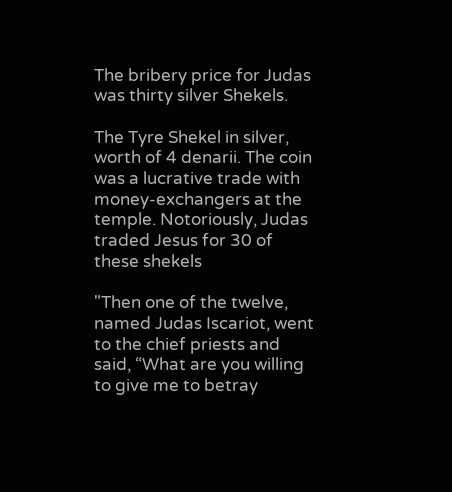The bribery price for Judas was thirty silver Shekels.

The Tyre Shekel in silver, worth of 4 denarii. The coin was a lucrative trade with money-exchangers at the temple. Notoriously, Judas traded Jesus for 30 of these shekels

"Then one of the twelve, named Judas Iscariot, went to the chief priests and said, “What are you willing to give me to betray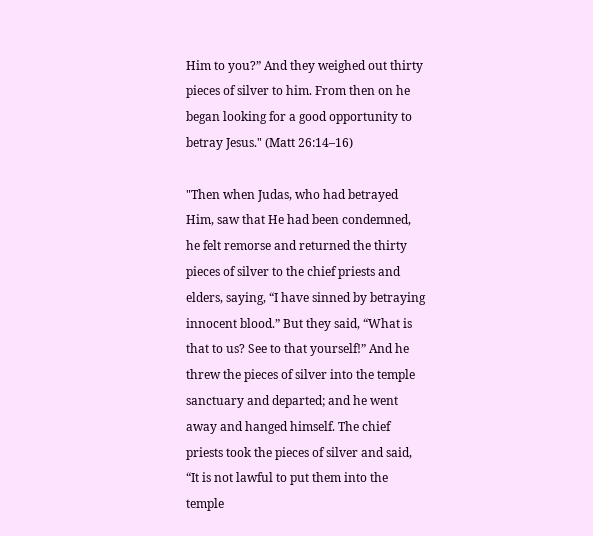Him to you?” And they weighed out thirty pieces of silver to him. From then on he began looking for a good opportunity to betray Jesus." (Matt 26:14–16)

"Then when Judas, who had betrayed Him, saw that He had been condemned, he felt remorse and returned the thirty pieces of silver to the chief priests and elders, saying, “I have sinned by betraying innocent blood.” But they said, “What is that to us? See to that yourself!” And he threw the pieces of silver into the temple sanctuary and departed; and he went away and hanged himself. The chief priests took the pieces of silver and said, “It is not lawful to put them into the temple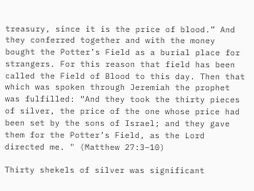treasury, since it is the price of blood.” And they conferred together and with the money bought the Potter’s Field as a burial place for strangers. For this reason that field has been called the Field of Blood to this day. Then that which was spoken through Jeremiah the prophet was fulfilled: “And they took the thirty pieces of silver, the price of the one whose price had been set by the sons of Israel; and they gave them for the Potter’s Field, as the Lord directed me. " (Matthew 27:3–10)

Thirty shekels of silver was significant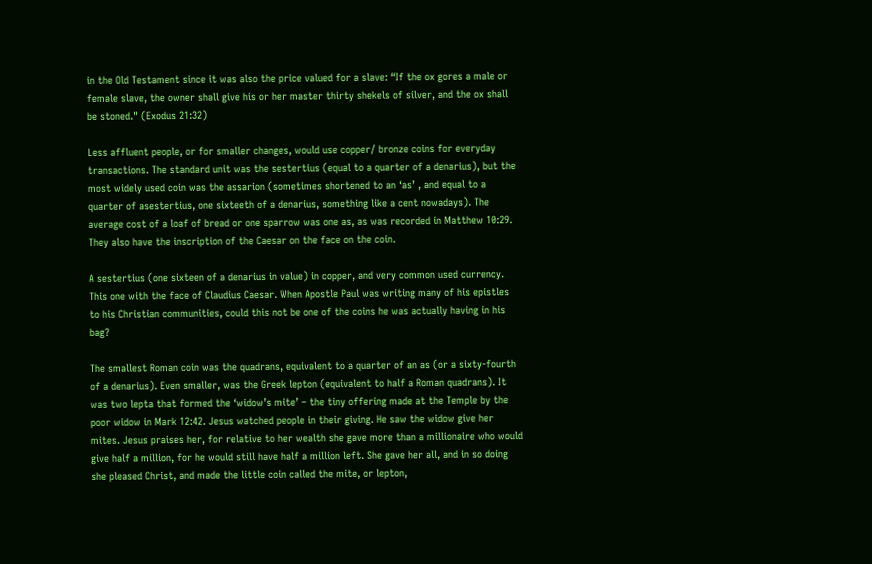in the Old Testament since it was also the price valued for a slave: “If the ox gores a male or female slave, the owner shall give his or her master thirty shekels of silver, and the ox shall be stoned." (Exodus 21:32)

Less affluent people, or for smaller changes, would use copper/ bronze coins for everyday transactions. The standard unit was the sestertius (equal to a quarter of a denarius), but the most widely used coin was the assarion (sometimes shortened to an ‘as’ , and equal to a quarter of asestertius, one sixteeth of a denarius, something like a cent nowadays). The average cost of a loaf of bread or one sparrow was one as, as was recorded in Matthew 10:29. They also have the inscription of the Caesar on the face on the coin.

A sestertius (one sixteen of a denarius in value) in copper, and very common used currency. This one with the face of Claudius Caesar. When Apostle Paul was writing many of his epistles to his Christian communities, could this not be one of the coins he was actually having in his bag?

The smallest Roman coin was the quadrans, equivalent to a quarter of an as (or a sixty-fourth of a denarius). Even smaller, was the Greek lepton (equivalent to half a Roman quadrans). It was two lepta that formed the ‘widow’s mite’ – the tiny offering made at the Temple by the poor widow in Mark 12:42. Jesus watched people in their giving. He saw the widow give her mites. Jesus praises her, for relative to her wealth she gave more than a millionaire who would give half a million, for he would still have half a million left. She gave her all, and in so doing she pleased Christ, and made the little coin called the mite, or lepton,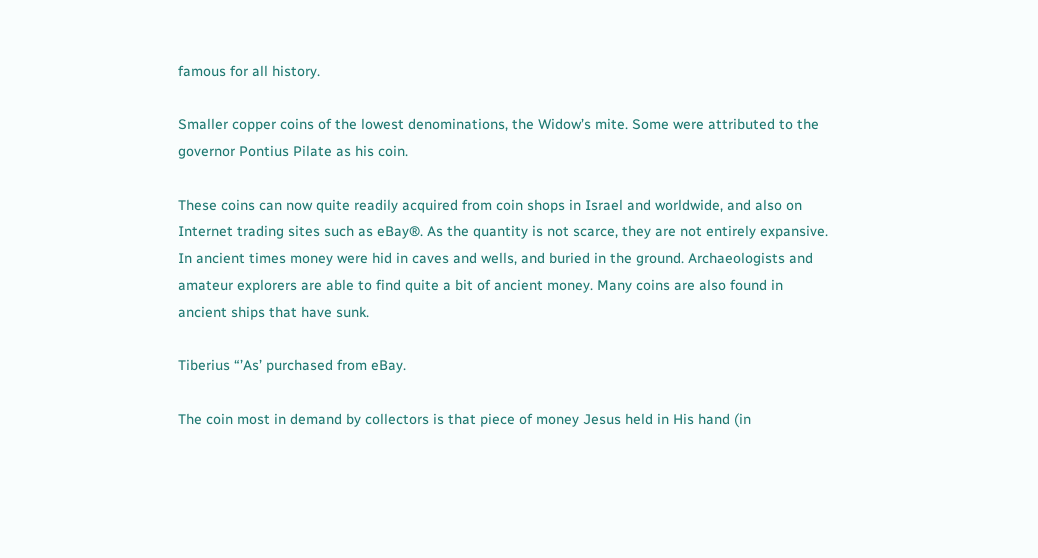famous for all history.

Smaller copper coins of the lowest denominations, the Widow’s mite. Some were attributed to the governor Pontius Pilate as his coin.

These coins can now quite readily acquired from coin shops in Israel and worldwide, and also on Internet trading sites such as eBay®. As the quantity is not scarce, they are not entirely expansive. In ancient times money were hid in caves and wells, and buried in the ground. Archaeologists and amateur explorers are able to find quite a bit of ancient money. Many coins are also found in ancient ships that have sunk.

Tiberius “’As’ purchased from eBay.

The coin most in demand by collectors is that piece of money Jesus held in His hand (in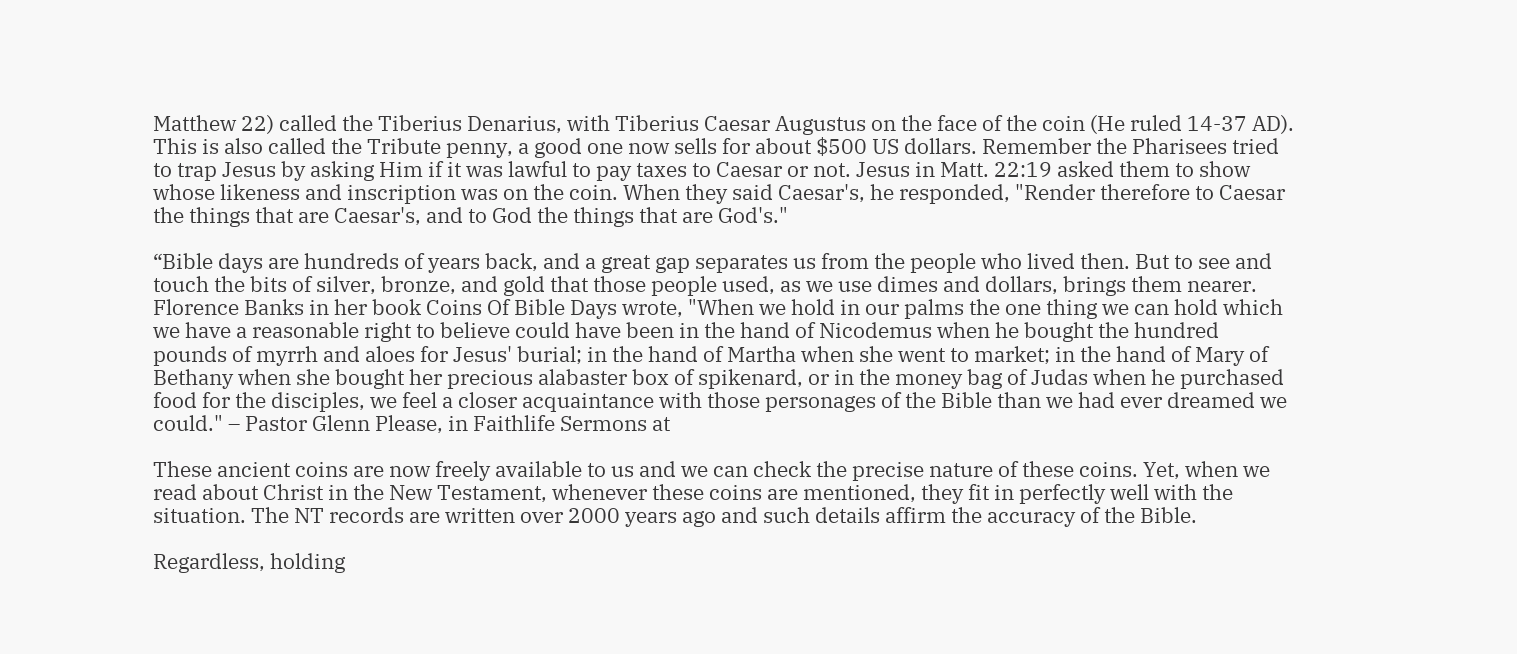Matthew 22) called the Tiberius Denarius, with Tiberius Caesar Augustus on the face of the coin (He ruled 14-37 AD). This is also called the Tribute penny, a good one now sells for about $500 US dollars. Remember the Pharisees tried to trap Jesus by asking Him if it was lawful to pay taxes to Caesar or not. Jesus in Matt. 22:19 asked them to show whose likeness and inscription was on the coin. When they said Caesar's, he responded, "Render therefore to Caesar the things that are Caesar's, and to God the things that are God's."

“Bible days are hundreds of years back, and a great gap separates us from the people who lived then. But to see and touch the bits of silver, bronze, and gold that those people used, as we use dimes and dollars, brings them nearer. Florence Banks in her book Coins Of Bible Days wrote, "When we hold in our palms the one thing we can hold which we have a reasonable right to believe could have been in the hand of Nicodemus when he bought the hundred pounds of myrrh and aloes for Jesus' burial; in the hand of Martha when she went to market; in the hand of Mary of Bethany when she bought her precious alabaster box of spikenard, or in the money bag of Judas when he purchased food for the disciples, we feel a closer acquaintance with those personages of the Bible than we had ever dreamed we could." – Pastor Glenn Please, in Faithlife Sermons at

These ancient coins are now freely available to us and we can check the precise nature of these coins. Yet, when we read about Christ in the New Testament, whenever these coins are mentioned, they fit in perfectly well with the situation. The NT records are written over 2000 years ago and such details affirm the accuracy of the Bible.

Regardless, holding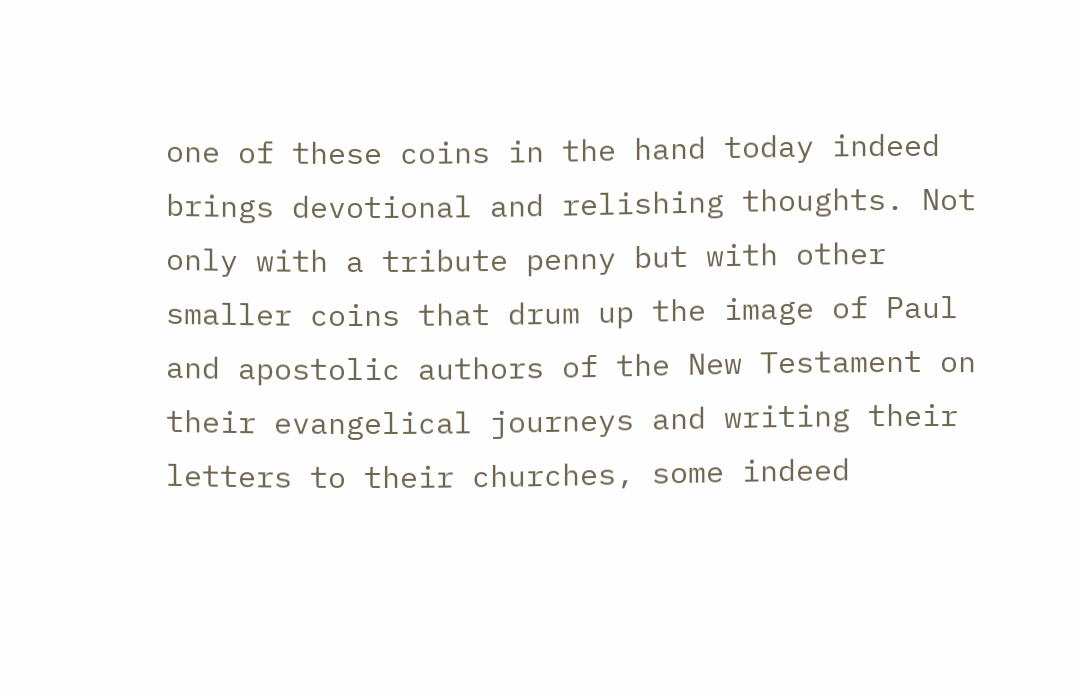one of these coins in the hand today indeed brings devotional and relishing thoughts. Not only with a tribute penny but with other smaller coins that drum up the image of Paul and apostolic authors of the New Testament on their evangelical journeys and writing their letters to their churches, some indeed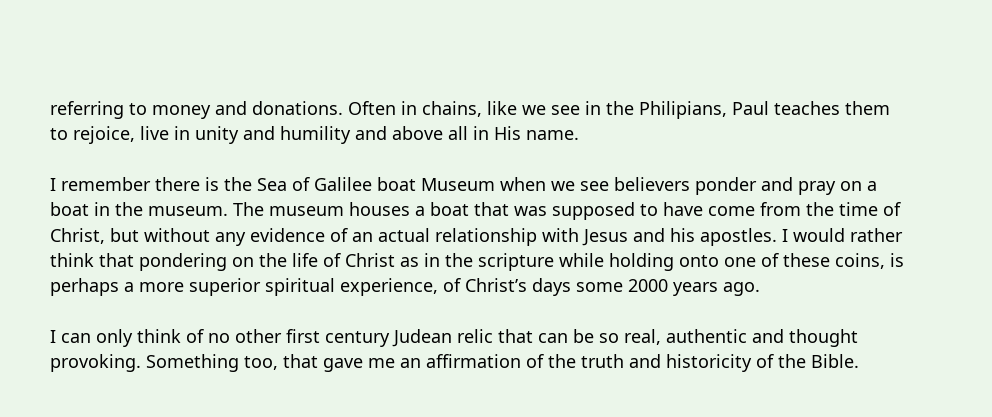referring to money and donations. Often in chains, like we see in the Philipians, Paul teaches them to rejoice, live in unity and humility and above all in His name.

I remember there is the Sea of Galilee boat Museum when we see believers ponder and pray on a boat in the museum. The museum houses a boat that was supposed to have come from the time of Christ, but without any evidence of an actual relationship with Jesus and his apostles. I would rather think that pondering on the life of Christ as in the scripture while holding onto one of these coins, is perhaps a more superior spiritual experience, of Christ’s days some 2000 years ago.

I can only think of no other first century Judean relic that can be so real, authentic and thought provoking. Something too, that gave me an affirmation of the truth and historicity of the Bible.